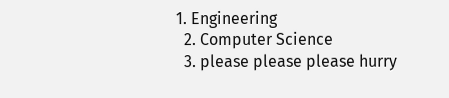1. Engineering
  2. Computer Science
  3. please please please hurry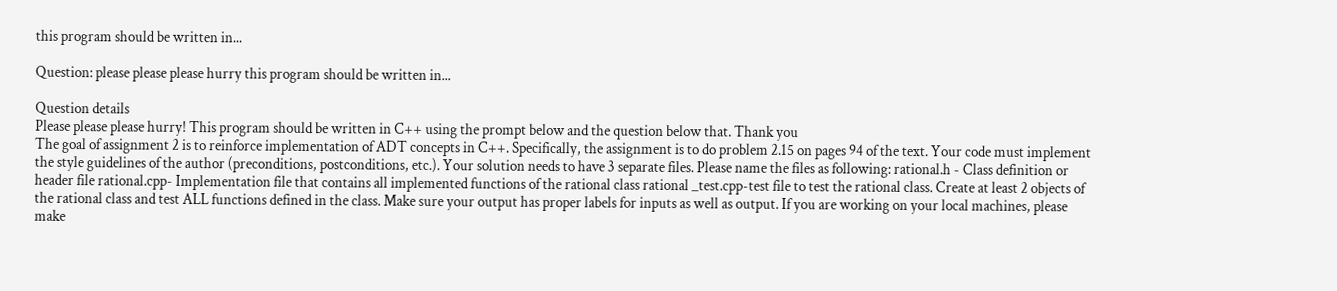this program should be written in...

Question: please please please hurry this program should be written in...

Question details
Please please please hurry! This program should be written in C++ using the prompt below and the question below that. Thank you
The goal of assignment 2 is to reinforce implementation of ADT concepts in C++. Specifically, the assignment is to do problem 2.15 on pages 94 of the text. Your code must implement the style guidelines of the author (preconditions, postconditions, etc.). Your solution needs to have 3 separate files. Please name the files as following: rational.h - Class definition or header file rational.cpp- Implementation file that contains all implemented functions of the rational class rational _test.cpp-test file to test the rational class. Create at least 2 objects of the rational class and test ALL functions defined in the class. Make sure your output has proper labels for inputs as well as output. If you are working on your local machines, please make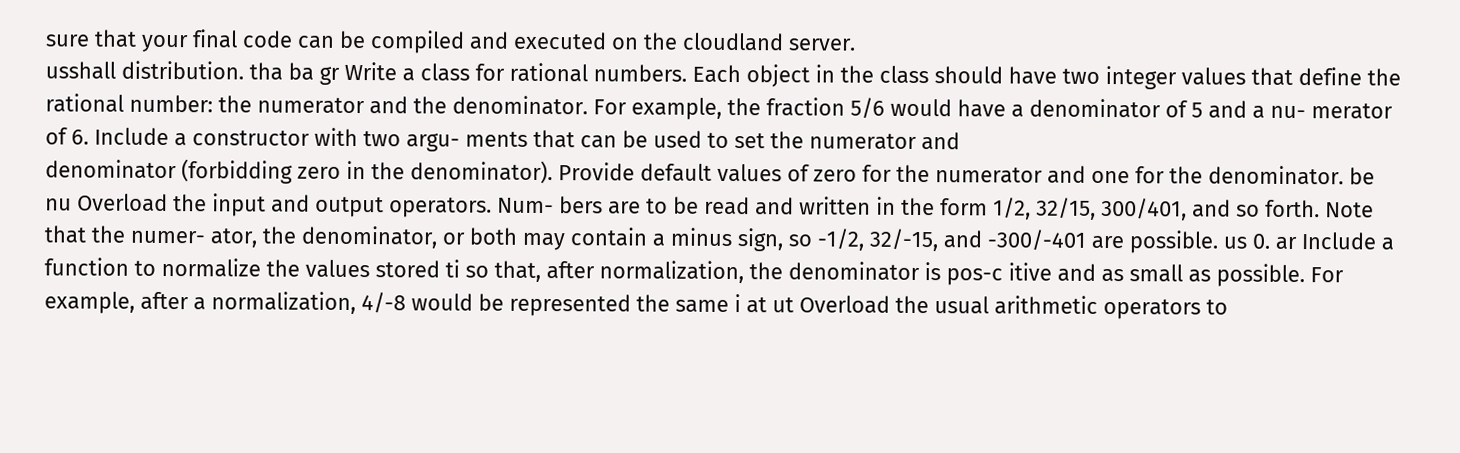sure that your final code can be compiled and executed on the cloudland server.
usshall distribution. tha ba gr Write a class for rational numbers. Each object in the class should have two integer values that define the rational number: the numerator and the denominator. For example, the fraction 5/6 would have a denominator of 5 and a nu- merator of 6. Include a constructor with two argu- ments that can be used to set the numerator and
denominator (forbidding zero in the denominator). Provide default values of zero for the numerator and one for the denominator. be nu Overload the input and output operators. Num- bers are to be read and written in the form 1/2, 32/15, 300/401, and so forth. Note that the numer- ator, the denominator, or both may contain a minus sign, so -1/2, 32/-15, and -300/-401 are possible. us 0. ar Include a function to normalize the values stored ti so that, after normalization, the denominator is pos-c itive and as small as possible. For example, after a normalization, 4/-8 would be represented the same i at ut Overload the usual arithmetic operators to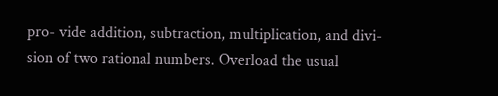pro- vide addition, subtraction, multiplication, and divi- sion of two rational numbers. Overload the usual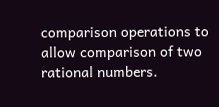comparison operations to allow comparison of two rational numbers.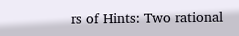rs of Hints: Two rational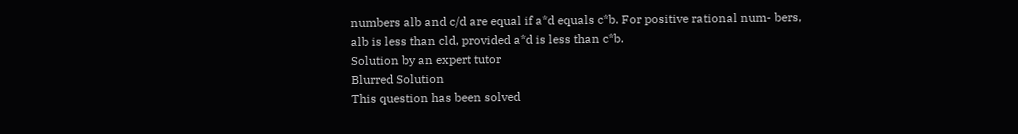numbers alb and c/d are equal if a*d equals c*b. For positive rational num- bers, alb is less than cld, provided a*d is less than c*b.
Solution by an expert tutor
Blurred Solution
This question has been solved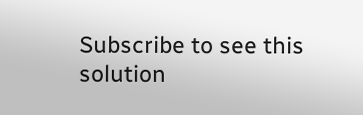Subscribe to see this solution